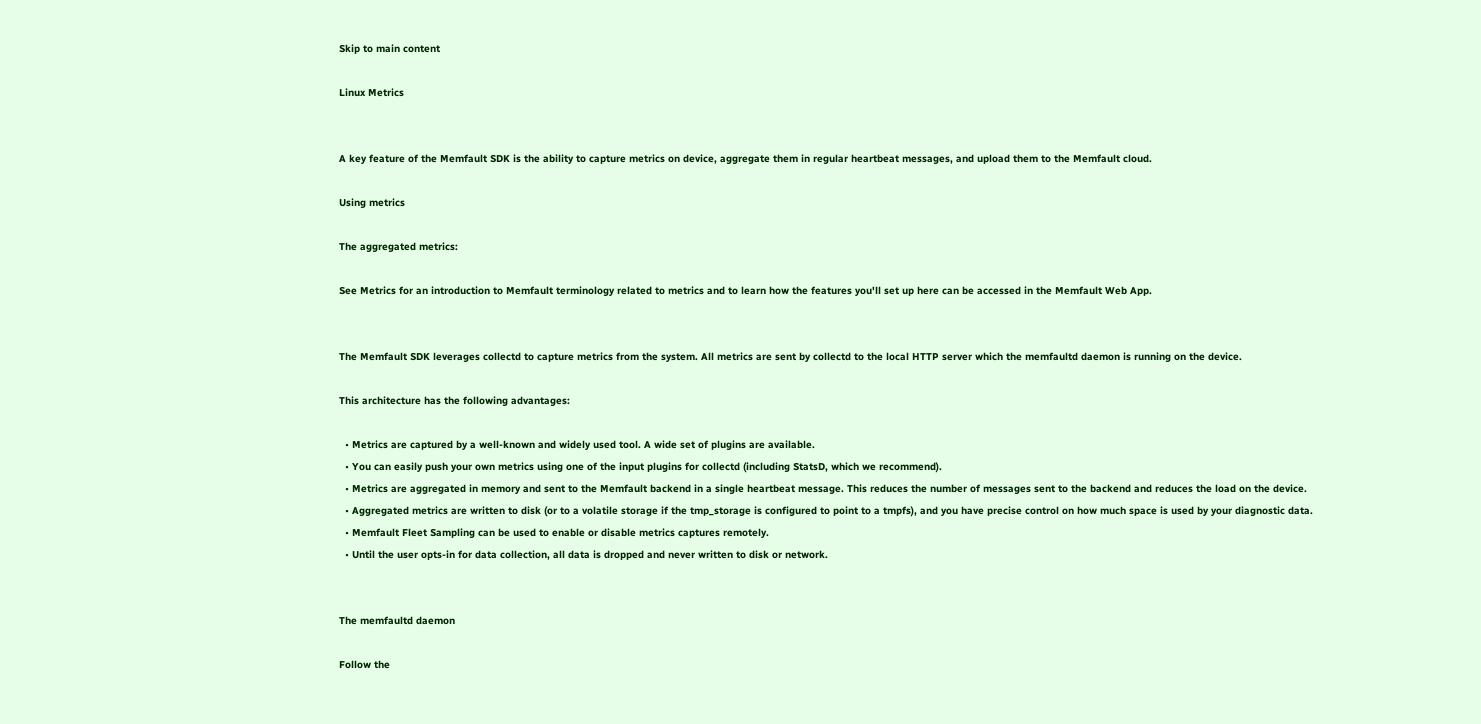Skip to main content

Linux Metrics


A key feature of the Memfault SDK is the ability to capture metrics on device, aggregate them in regular heartbeat messages, and upload them to the Memfault cloud.

Using metrics

The aggregated metrics:

See Metrics for an introduction to Memfault terminology related to metrics and to learn how the features you'll set up here can be accessed in the Memfault Web App.


The Memfault SDK leverages collectd to capture metrics from the system. All metrics are sent by collectd to the local HTTP server which the memfaultd daemon is running on the device.

This architecture has the following advantages:

  • Metrics are captured by a well-known and widely used tool. A wide set of plugins are available.
  • You can easily push your own metrics using one of the input plugins for collectd (including StatsD, which we recommend).
  • Metrics are aggregated in memory and sent to the Memfault backend in a single heartbeat message. This reduces the number of messages sent to the backend and reduces the load on the device.
  • Aggregated metrics are written to disk (or to a volatile storage if the tmp_storage is configured to point to a tmpfs), and you have precise control on how much space is used by your diagnostic data.
  • Memfault Fleet Sampling can be used to enable or disable metrics captures remotely.
  • Until the user opts-in for data collection, all data is dropped and never written to disk or network.


The memfaultd daemon

Follow the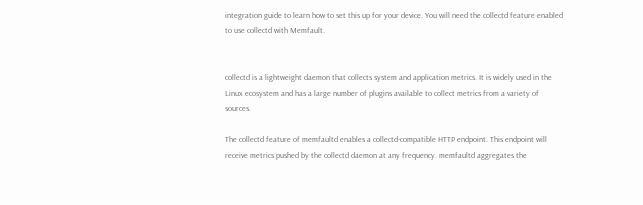integration guide to learn how to set this up for your device. You will need the collectd feature enabled to use collectd with Memfault.


collectd is a lightweight daemon that collects system and application metrics. It is widely used in the Linux ecosystem and has a large number of plugins available to collect metrics from a variety of sources.

The collectd feature of memfaultd enables a collectd-compatible HTTP endpoint. This endpoint will receive metrics pushed by the collectd daemon at any frequency. memfaultd aggregates the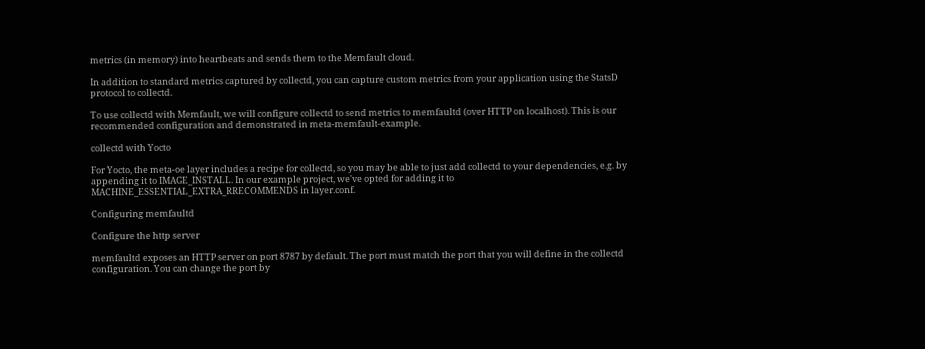metrics (in memory) into heartbeats and sends them to the Memfault cloud.

In addition to standard metrics captured by collectd, you can capture custom metrics from your application using the StatsD protocol to collectd.

To use collectd with Memfault, we will configure collectd to send metrics to memfaultd (over HTTP on localhost). This is our recommended configuration and demonstrated in meta-memfault-example.

collectd with Yocto

For Yocto, the meta-oe layer includes a recipe for collectd, so you may be able to just add collectd to your dependencies, e.g. by appending it to IMAGE_INSTALL. In our example project, we've opted for adding it to MACHINE_ESSENTIAL_EXTRA_RRECOMMENDS in layer.conf.

Configuring memfaultd

Configure the http server

memfaultd exposes an HTTP server on port 8787 by default. The port must match the port that you will define in the collectd configuration. You can change the port by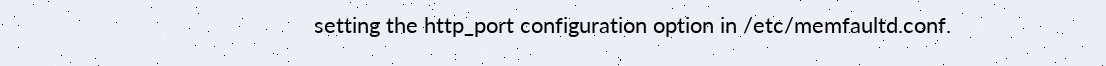setting the http_port configuration option in /etc/memfaultd.conf.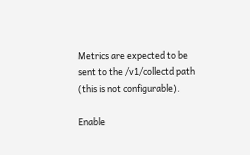Metrics are expected to be sent to the /v1/collectd path (this is not configurable).

Enable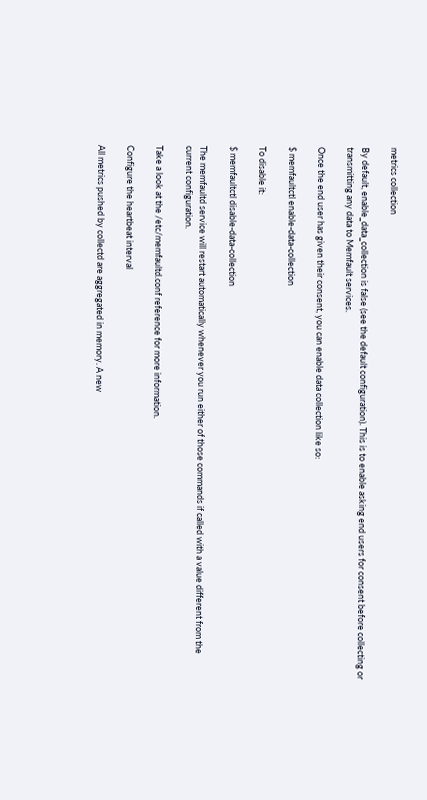metrics collection

By default, enable_data_collection is false (see the default configuration). This is to enable asking end users for consent before collecting or transmitting any data to Memfault services.

Once the end user has given their consent, you can enable data collection like so:

$ memfaultctl enable-data-collection

To disable it:

$ memfaultctl disable-data-collection

The memfaultd service will restart automatically whenever you run either of those commands if called with a value different from the current configuration.

Take a look at the /etc/memfaultd.conf reference for more information.

Configure the heartbeat interval

All metrics pushed by collectd are aggregated in memory. A new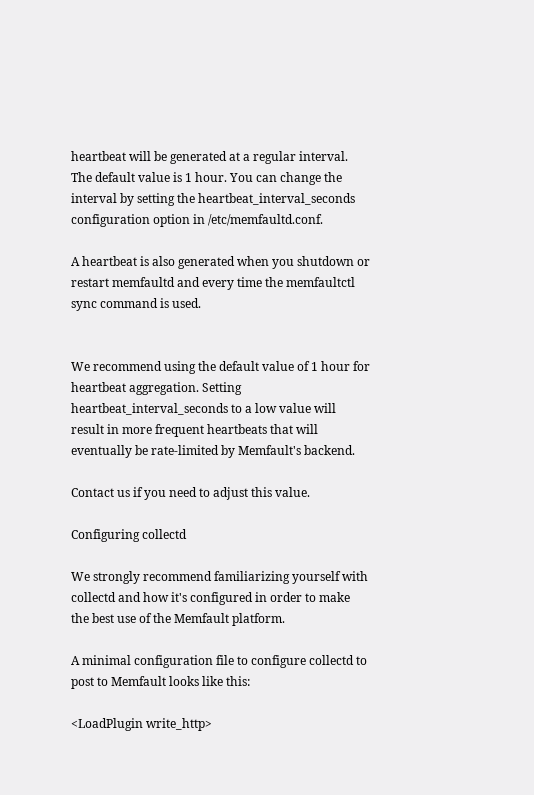heartbeat will be generated at a regular interval. The default value is 1 hour. You can change the interval by setting the heartbeat_interval_seconds configuration option in /etc/memfaultd.conf.

A heartbeat is also generated when you shutdown or restart memfaultd and every time the memfaultctl sync command is used.


We recommend using the default value of 1 hour for heartbeat aggregation. Setting heartbeat_interval_seconds to a low value will result in more frequent heartbeats that will eventually be rate-limited by Memfault's backend.

Contact us if you need to adjust this value.

Configuring collectd

We strongly recommend familiarizing yourself with collectd and how it's configured in order to make the best use of the Memfault platform.

A minimal configuration file to configure collectd to post to Memfault looks like this:

<LoadPlugin write_http>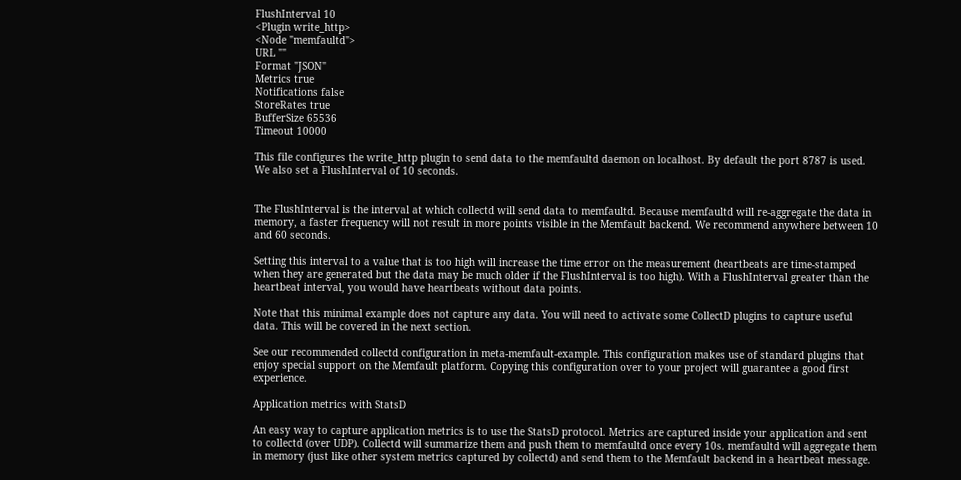FlushInterval 10
<Plugin write_http>
<Node "memfaultd">
URL ""
Format "JSON"
Metrics true
Notifications false
StoreRates true
BufferSize 65536
Timeout 10000

This file configures the write_http plugin to send data to the memfaultd daemon on localhost. By default the port 8787 is used. We also set a FlushInterval of 10 seconds.


The FlushInterval is the interval at which collectd will send data to memfaultd. Because memfaultd will re-aggregate the data in memory, a faster frequency will not result in more points visible in the Memfault backend. We recommend anywhere between 10 and 60 seconds.

Setting this interval to a value that is too high will increase the time error on the measurement (heartbeats are time-stamped when they are generated but the data may be much older if the FlushInterval is too high). With a FlushInterval greater than the heartbeat interval, you would have heartbeats without data points.

Note that this minimal example does not capture any data. You will need to activate some CollectD plugins to capture useful data. This will be covered in the next section.

See our recommended collectd configuration in meta-memfault-example. This configuration makes use of standard plugins that enjoy special support on the Memfault platform. Copying this configuration over to your project will guarantee a good first experience.

Application metrics with StatsD

An easy way to capture application metrics is to use the StatsD protocol. Metrics are captured inside your application and sent to collectd (over UDP). Collectd will summarize them and push them to memfaultd once every 10s. memfaultd will aggregate them in memory (just like other system metrics captured by collectd) and send them to the Memfault backend in a heartbeat message.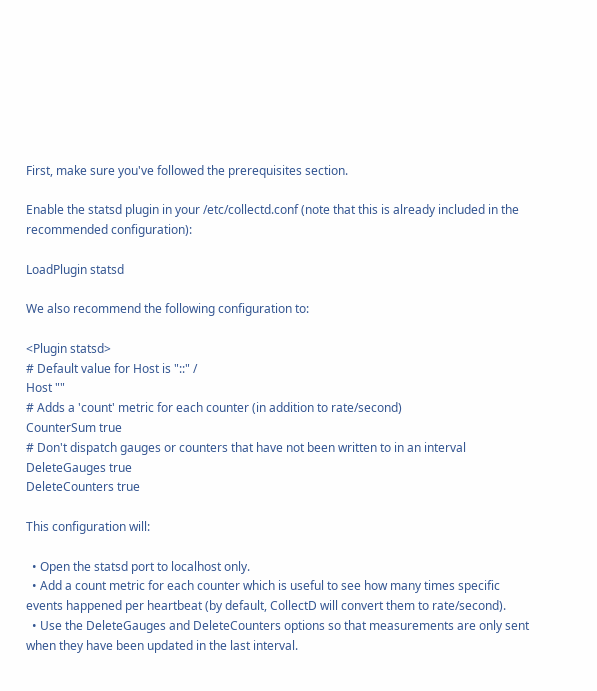First, make sure you've followed the prerequisites section.

Enable the statsd plugin in your /etc/collectd.conf (note that this is already included in the recommended configuration):

LoadPlugin statsd

We also recommend the following configuration to:

<Plugin statsd>
# Default value for Host is "::" /
Host ""
# Adds a 'count' metric for each counter (in addition to rate/second)
CounterSum true
# Don't dispatch gauges or counters that have not been written to in an interval
DeleteGauges true
DeleteCounters true

This configuration will:

  • Open the statsd port to localhost only.
  • Add a count metric for each counter which is useful to see how many times specific events happened per heartbeat (by default, CollectD will convert them to rate/second).
  • Use the DeleteGauges and DeleteCounters options so that measurements are only sent when they have been updated in the last interval.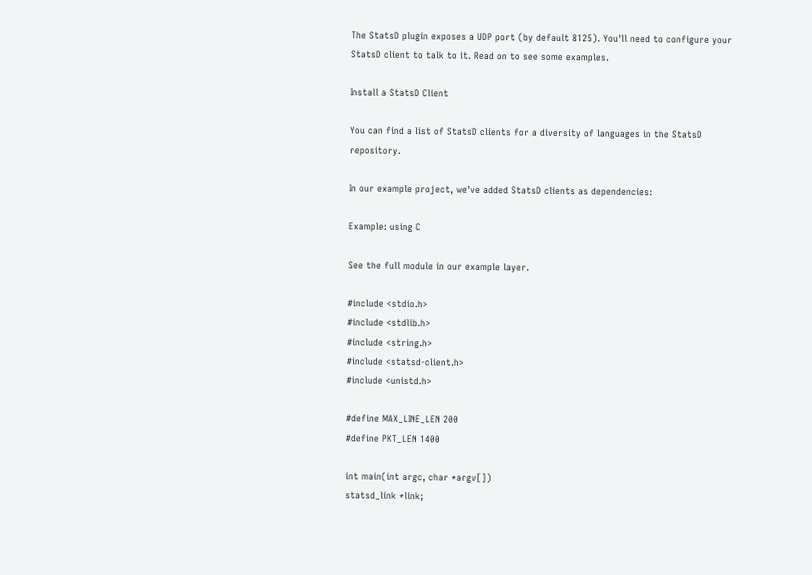The StatsD plugin exposes a UDP port (by default 8125). You'll need to configure your StatsD client to talk to it. Read on to see some examples.

Install a StatsD Client

You can find a list of StatsD clients for a diversity of languages in the StatsD repository.

In our example project, we've added StatsD clients as dependencies:

Example: using C

See the full module in our example layer.

#include <stdio.h>
#include <stdlib.h>
#include <string.h>
#include <statsd-client.h>
#include <unistd.h>

#define MAX_LINE_LEN 200
#define PKT_LEN 1400

int main(int argc, char *argv[])
statsd_link *link;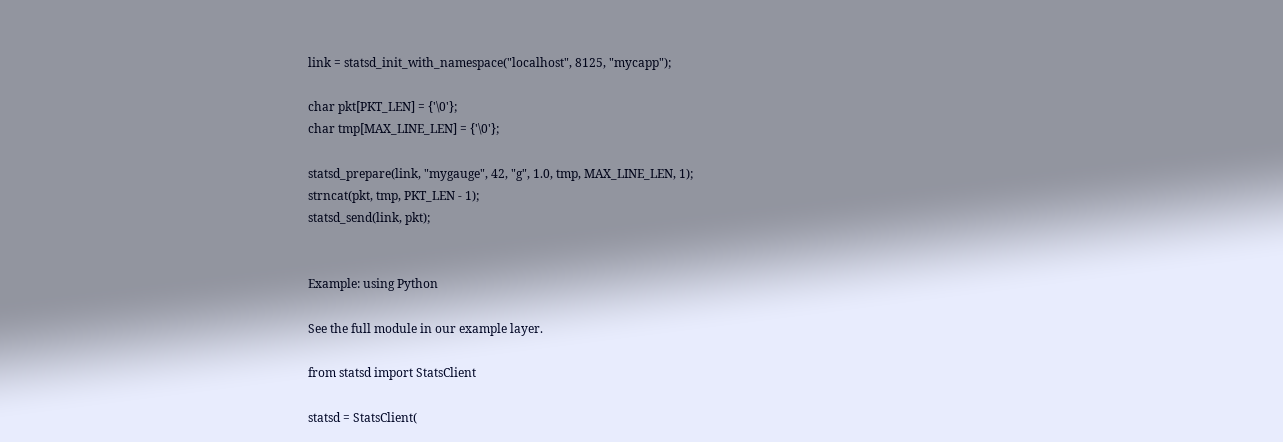link = statsd_init_with_namespace("localhost", 8125, "mycapp");

char pkt[PKT_LEN] = {'\0'};
char tmp[MAX_LINE_LEN] = {'\0'};

statsd_prepare(link, "mygauge", 42, "g", 1.0, tmp, MAX_LINE_LEN, 1);
strncat(pkt, tmp, PKT_LEN - 1);
statsd_send(link, pkt);


Example: using Python

See the full module in our example layer.

from statsd import StatsClient

statsd = StatsClient(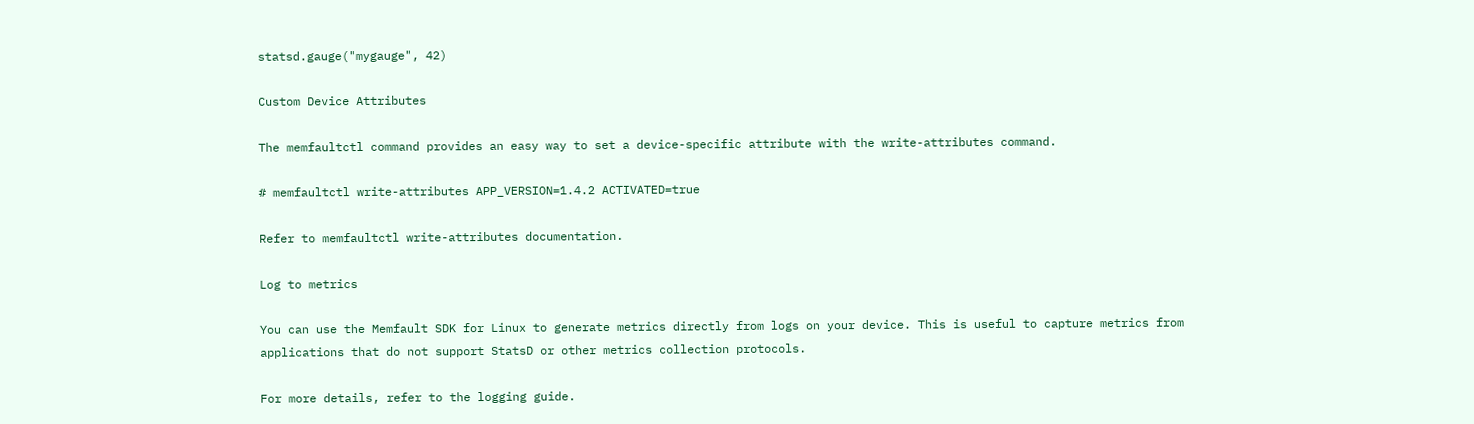statsd.gauge("mygauge", 42)

Custom Device Attributes

The memfaultctl command provides an easy way to set a device-specific attribute with the write-attributes command.

# memfaultctl write-attributes APP_VERSION=1.4.2 ACTIVATED=true

Refer to memfaultctl write-attributes documentation.

Log to metrics

You can use the Memfault SDK for Linux to generate metrics directly from logs on your device. This is useful to capture metrics from applications that do not support StatsD or other metrics collection protocols.

For more details, refer to the logging guide.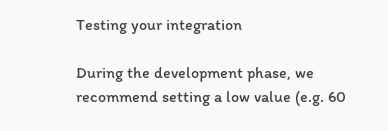Testing your integration

During the development phase, we recommend setting a low value (e.g. 60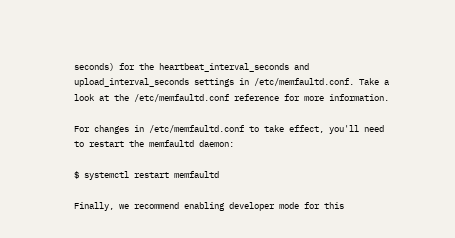seconds) for the heartbeat_interval_seconds and upload_interval_seconds settings in /etc/memfaultd.conf. Take a look at the /etc/memfaultd.conf reference for more information.

For changes in /etc/memfaultd.conf to take effect, you'll need to restart the memfaultd daemon:

$ systemctl restart memfaultd

Finally, we recommend enabling developer mode for this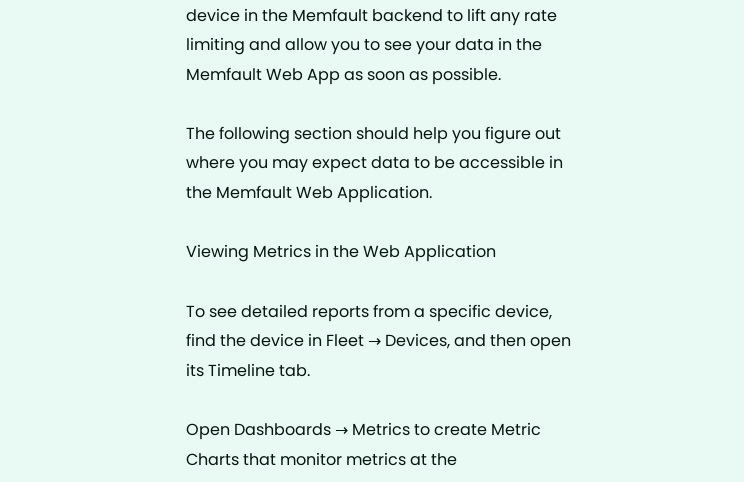device in the Memfault backend to lift any rate limiting and allow you to see your data in the Memfault Web App as soon as possible.

The following section should help you figure out where you may expect data to be accessible in the Memfault Web Application.

Viewing Metrics in the Web Application

To see detailed reports from a specific device, find the device in Fleet → Devices, and then open its Timeline tab.

Open Dashboards → Metrics to create Metric Charts that monitor metrics at the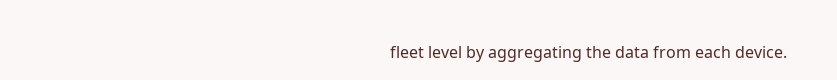fleet level by aggregating the data from each device.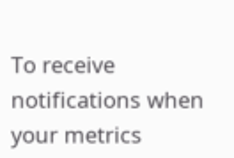To receive notifications when your metrics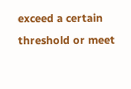exceed a certain threshold or meet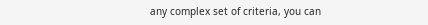any complex set of criteria, you can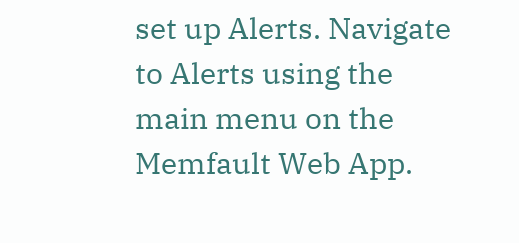set up Alerts. Navigate to Alerts using the main menu on the Memfault Web App.